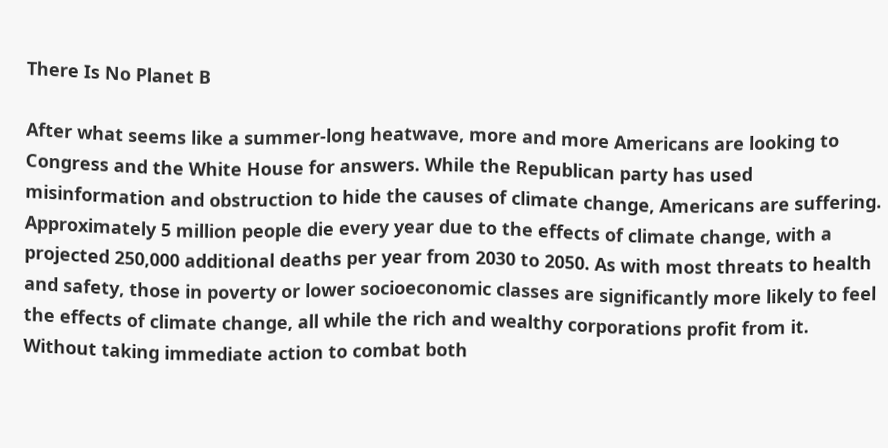There Is No Planet B

After what seems like a summer-long heatwave, more and more Americans are looking to Congress and the White House for answers. While the Republican party has used misinformation and obstruction to hide the causes of climate change, Americans are suffering. Approximately 5 million people die every year due to the effects of climate change, with a projected 250,000 additional deaths per year from 2030 to 2050. As with most threats to health and safety, those in poverty or lower socioeconomic classes are significantly more likely to feel the effects of climate change, all while the rich and wealthy corporations profit from it. Without taking immediate action to combat both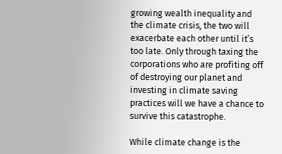growing wealth inequality and the climate crisis, the two will exacerbate each other until it’s too late. Only through taxing the corporations who are profiting off of destroying our planet and investing in climate saving practices will we have a chance to survive this catastrophe.

While climate change is the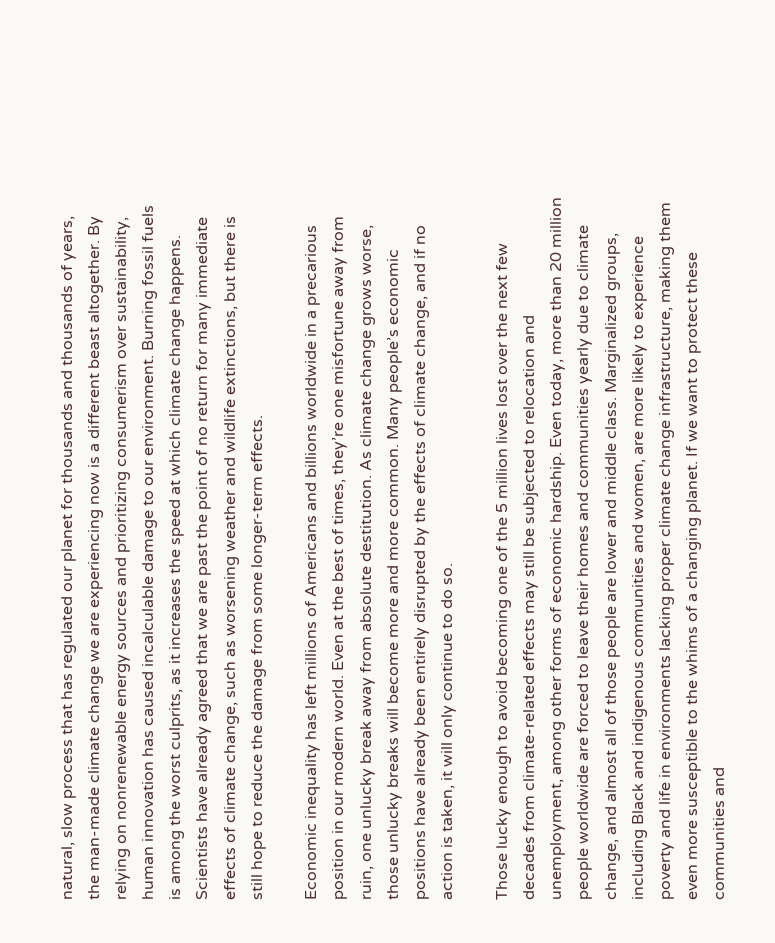natural, slow process that has regulated our planet for thousands and thousands of years, the man-made climate change we are experiencing now is a different beast altogether. By relying on nonrenewable energy sources and prioritizing consumerism over sustainability, human innovation has caused incalculable damage to our environment. Burning fossil fuels is among the worst culprits, as it increases the speed at which climate change happens. Scientists have already agreed that we are past the point of no return for many immediate effects of climate change, such as worsening weather and wildlife extinctions, but there is still hope to reduce the damage from some longer-term effects.

Economic inequality has left millions of Americans and billions worldwide in a precarious position in our modern world. Even at the best of times, they’re one misfortune away from ruin, one unlucky break away from absolute destitution. As climate change grows worse, those unlucky breaks will become more and more common. Many people’s economic positions have already been entirely disrupted by the effects of climate change, and if no action is taken, it will only continue to do so.

Those lucky enough to avoid becoming one of the 5 million lives lost over the next few decades from climate-related effects may still be subjected to relocation and unemployment, among other forms of economic hardship. Even today, more than 20 million people worldwide are forced to leave their homes and communities yearly due to climate change, and almost all of those people are lower and middle class. Marginalized groups, including Black and indigenous communities and women, are more likely to experience poverty and life in environments lacking proper climate change infrastructure, making them even more susceptible to the whims of a changing planet. If we want to protect these communities and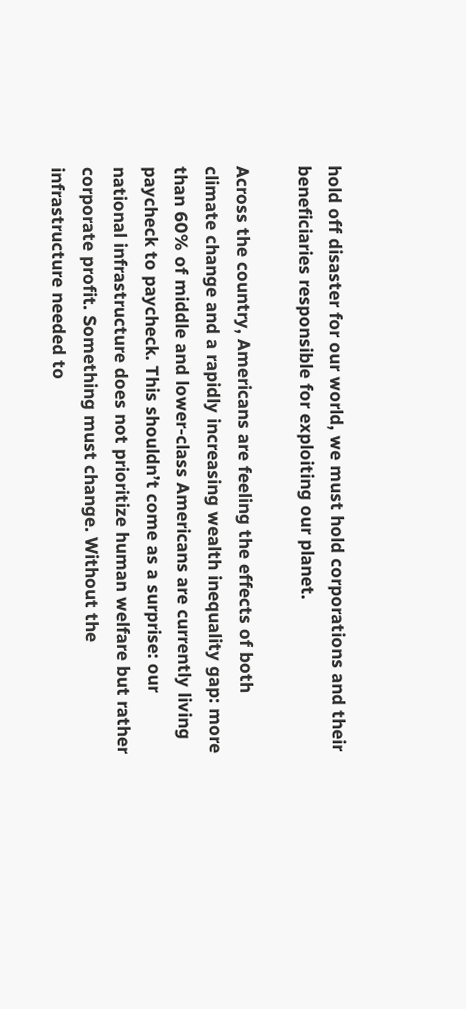hold off disaster for our world, we must hold corporations and their beneficiaries responsible for exploiting our planet.

Across the country, Americans are feeling the effects of both climate change and a rapidly increasing wealth inequality gap: more than 60% of middle and lower-class Americans are currently living paycheck to paycheck. This shouldn’t come as a surprise: our national infrastructure does not prioritize human welfare but rather corporate profit. Something must change. Without the infrastructure needed to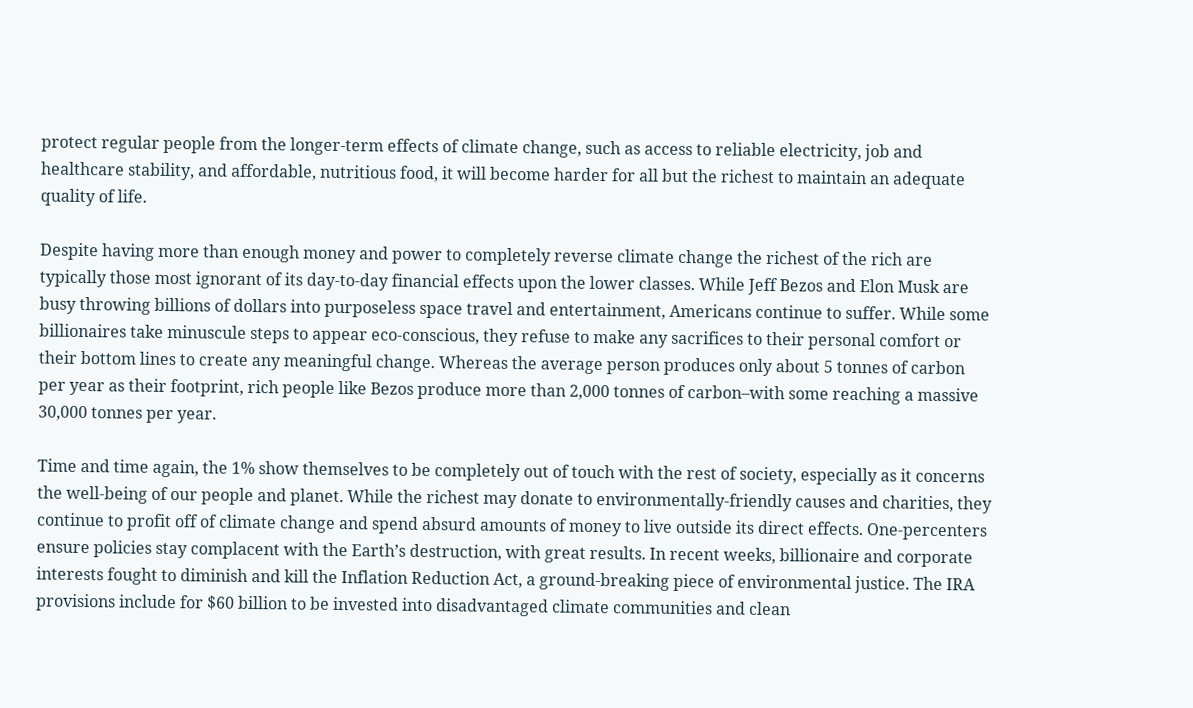protect regular people from the longer-term effects of climate change, such as access to reliable electricity, job and healthcare stability, and affordable, nutritious food, it will become harder for all but the richest to maintain an adequate quality of life.

Despite having more than enough money and power to completely reverse climate change the richest of the rich are typically those most ignorant of its day-to-day financial effects upon the lower classes. While Jeff Bezos and Elon Musk are busy throwing billions of dollars into purposeless space travel and entertainment, Americans continue to suffer. While some billionaires take minuscule steps to appear eco-conscious, they refuse to make any sacrifices to their personal comfort or their bottom lines to create any meaningful change. Whereas the average person produces only about 5 tonnes of carbon per year as their footprint, rich people like Bezos produce more than 2,000 tonnes of carbon–with some reaching a massive 30,000 tonnes per year.

Time and time again, the 1% show themselves to be completely out of touch with the rest of society, especially as it concerns the well-being of our people and planet. While the richest may donate to environmentally-friendly causes and charities, they continue to profit off of climate change and spend absurd amounts of money to live outside its direct effects. One-percenters ensure policies stay complacent with the Earth’s destruction, with great results. In recent weeks, billionaire and corporate interests fought to diminish and kill the Inflation Reduction Act, a ground-breaking piece of environmental justice. The IRA provisions include for $60 billion to be invested into disadvantaged climate communities and clean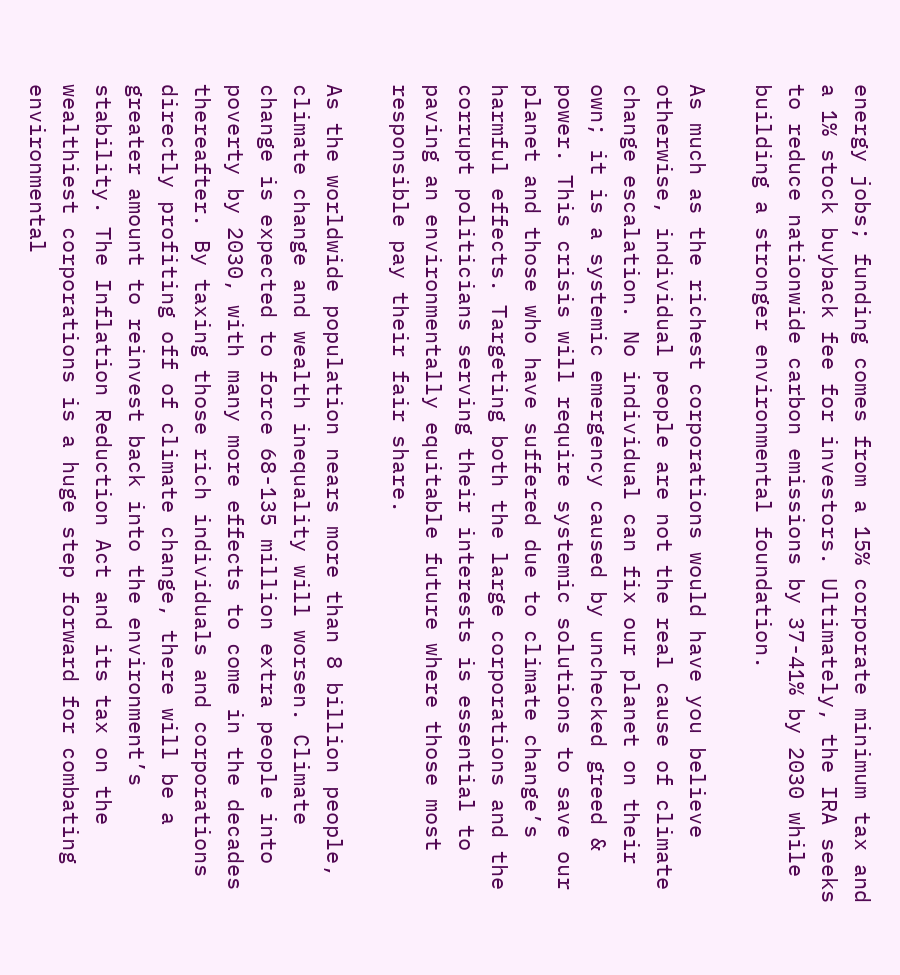energy jobs; funding comes from a 15% corporate minimum tax and a 1% stock buyback fee for investors. Ultimately, the IRA seeks to reduce nationwide carbon emissions by 37-41% by 2030 while building a stronger environmental foundation.

As much as the richest corporations would have you believe otherwise, individual people are not the real cause of climate change escalation. No individual can fix our planet on their own; it is a systemic emergency caused by unchecked greed & power. This crisis will require systemic solutions to save our planet and those who have suffered due to climate change’s harmful effects. Targeting both the large corporations and the corrupt politicians serving their interests is essential to paving an environmentally equitable future where those most responsible pay their fair share.

As the worldwide population nears more than 8 billion people, climate change and wealth inequality will worsen. Climate change is expected to force 68-135 million extra people into poverty by 2030, with many more effects to come in the decades thereafter. By taxing those rich individuals and corporations directly profiting off of climate change, there will be a greater amount to reinvest back into the environment’s stability. The Inflation Reduction Act and its tax on the wealthiest corporations is a huge step forward for combating environmental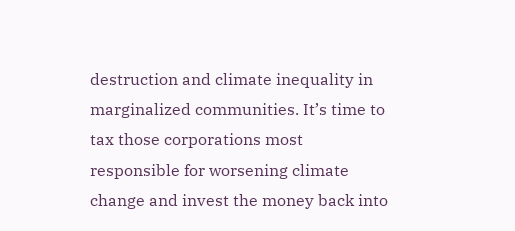destruction and climate inequality in marginalized communities. It’s time to tax those corporations most responsible for worsening climate change and invest the money back into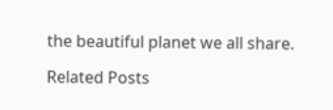the beautiful planet we all share.

Related Posts